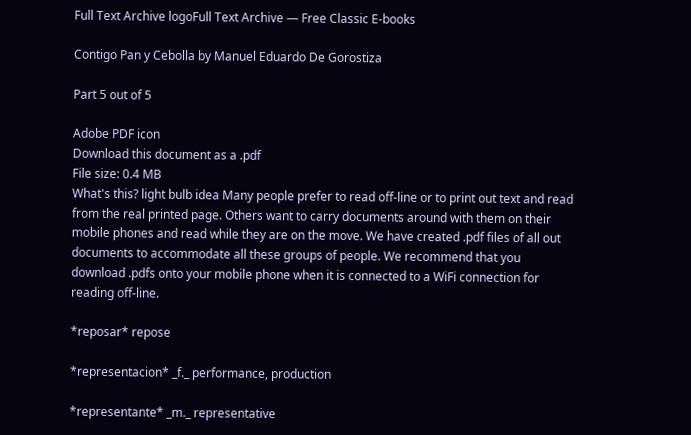Full Text Archive logoFull Text Archive — Free Classic E-books

Contigo Pan y Cebolla by Manuel Eduardo De Gorostiza

Part 5 out of 5

Adobe PDF icon
Download this document as a .pdf
File size: 0.4 MB
What's this? light bulb idea Many people prefer to read off-line or to print out text and read from the real printed page. Others want to carry documents around with them on their mobile phones and read while they are on the move. We have created .pdf files of all out documents to accommodate all these groups of people. We recommend that you download .pdfs onto your mobile phone when it is connected to a WiFi connection for reading off-line.

*reposar* repose

*representacion* _f._ performance, production

*representante* _m._ representative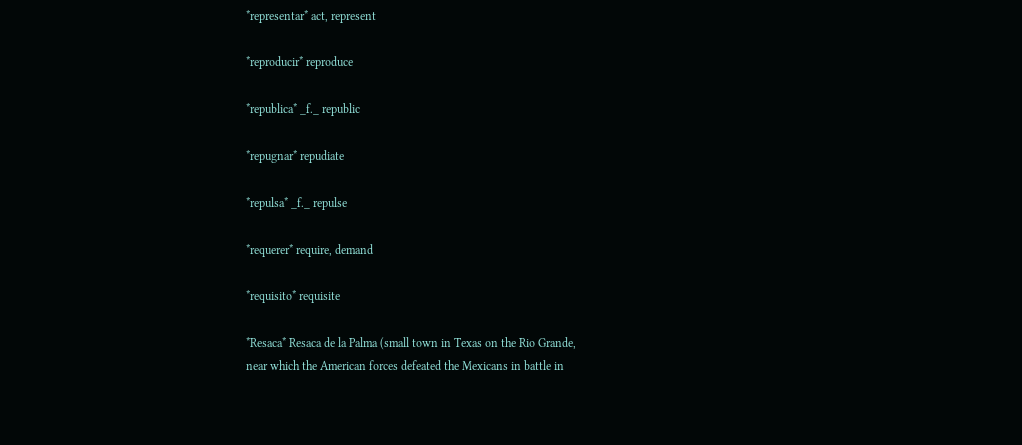*representar* act, represent

*reproducir* reproduce

*republica* _f._ republic

*repugnar* repudiate

*repulsa* _f._ repulse

*requerer* require, demand

*requisito* requisite

*Resaca* Resaca de la Palma (small town in Texas on the Rio Grande,
near which the American forces defeated the Mexicans in battle in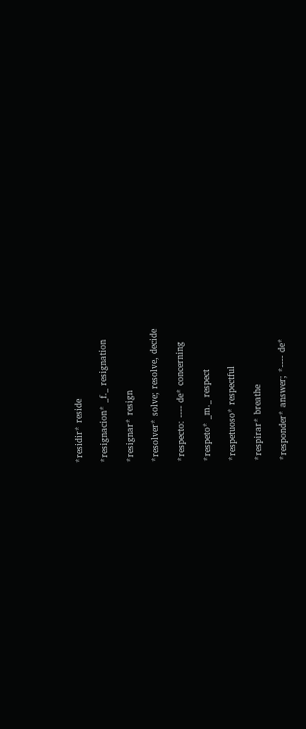*residir* reside

*resignacion* _f._ resignation

*resignar* resign

*resolver* solve; resolve, decide

*respecto: ---- de* concerning

*respeto* _m._ respect

*respetuoso* respectful

*respirar* breathe

*responder* answer; *---- de*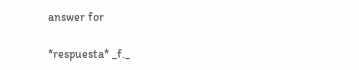answer for

*respuesta* _f._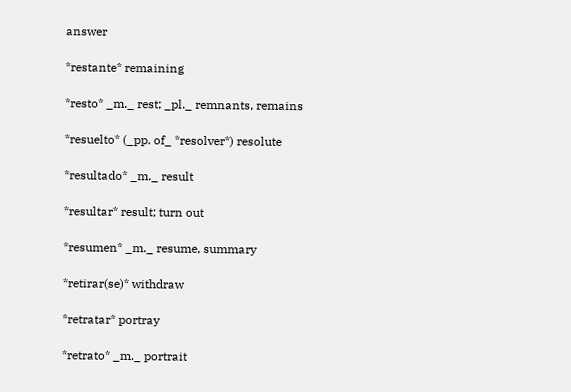answer

*restante* remaining

*resto* _m._ rest; _pl._ remnants, remains

*resuelto* (_pp. of_ *resolver*) resolute

*resultado* _m._ result

*resultar* result; turn out

*resumen* _m._ resume, summary

*retirar(se)* withdraw

*retratar* portray

*retrato* _m._ portrait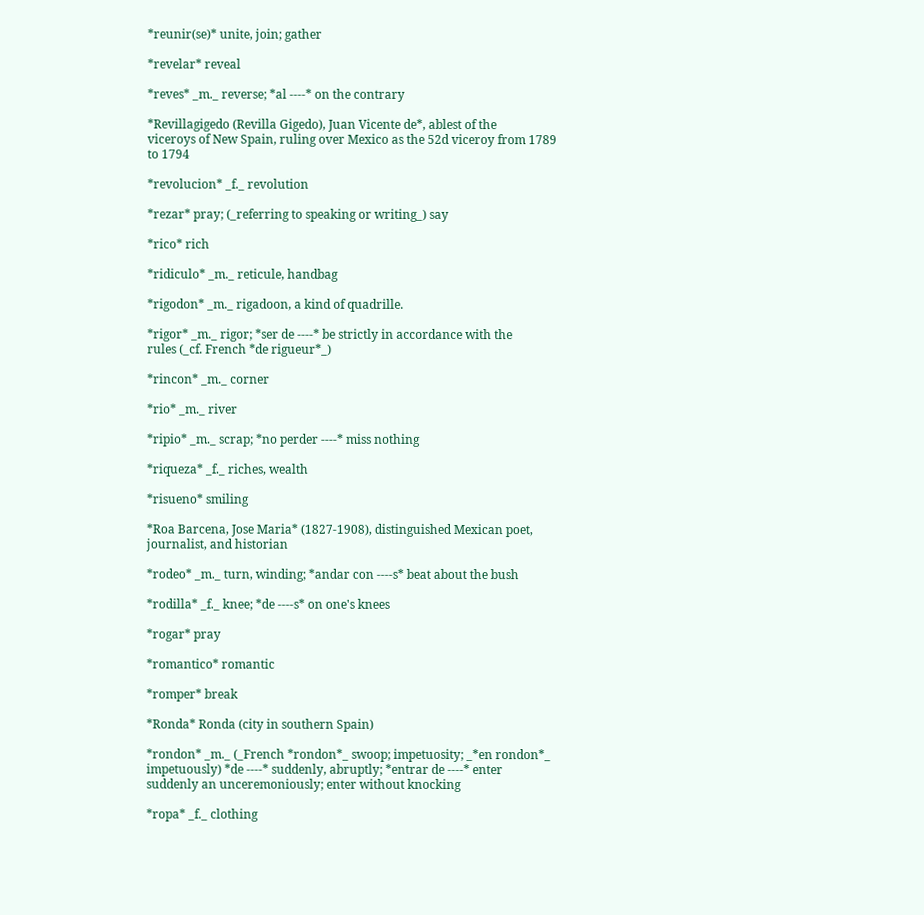*reunir(se)* unite, join; gather

*revelar* reveal

*reves* _m._ reverse; *al ----* on the contrary

*Revillagigedo (Revilla Gigedo), Juan Vicente de*, ablest of the
viceroys of New Spain, ruling over Mexico as the 52d viceroy from 1789
to 1794

*revolucion* _f._ revolution

*rezar* pray; (_referring to speaking or writing_) say

*rico* rich

*ridiculo* _m._ reticule, handbag

*rigodon* _m._ rigadoon, a kind of quadrille.

*rigor* _m._ rigor; *ser de ----* be strictly in accordance with the
rules (_cf. French *de rigueur*_)

*rincon* _m._ corner

*rio* _m._ river

*ripio* _m._ scrap; *no perder ----* miss nothing

*riqueza* _f._ riches, wealth

*risueno* smiling

*Roa Barcena, Jose Maria* (1827-1908), distinguished Mexican poet,
journalist, and historian

*rodeo* _m._ turn, winding; *andar con ----s* beat about the bush

*rodilla* _f._ knee; *de ----s* on one's knees

*rogar* pray

*romantico* romantic

*romper* break

*Ronda* Ronda (city in southern Spain)

*rondon* _m._ (_French *rondon*_ swoop; impetuosity; _*en rondon*_
impetuously) *de ----* suddenly, abruptly; *entrar de ----* enter
suddenly an unceremoniously; enter without knocking

*ropa* _f._ clothing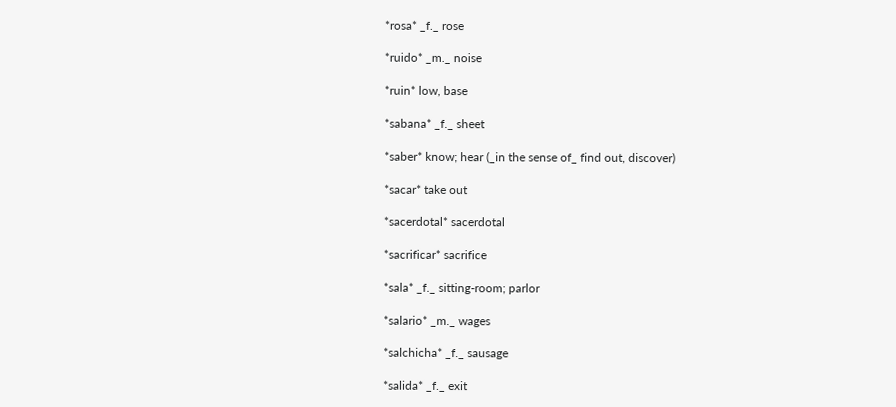*rosa* _f._ rose

*ruido* _m._ noise

*ruin* low, base

*sabana* _f._ sheet

*saber* know; hear (_in the sense of_ find out, discover)

*sacar* take out

*sacerdotal* sacerdotal

*sacrificar* sacrifice

*sala* _f._ sitting-room; parlor

*salario* _m._ wages

*salchicha* _f._ sausage

*salida* _f._ exit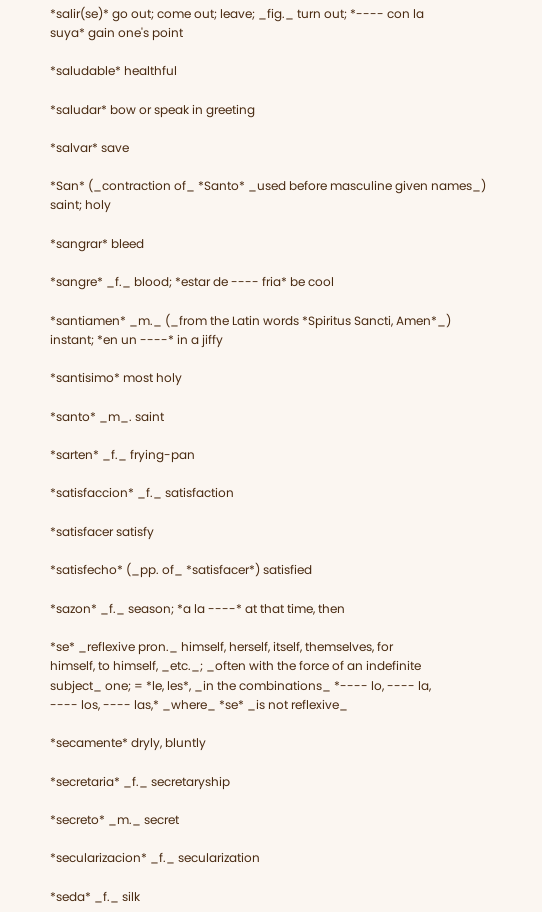*salir(se)* go out; come out; leave; _fig._ turn out; *---- con la
suya* gain one's point

*saludable* healthful

*saludar* bow or speak in greeting

*salvar* save

*San* (_contraction of_ *Santo* _used before masculine given names_)
saint; holy

*sangrar* bleed

*sangre* _f._ blood; *estar de ---- fria* be cool

*santiamen* _m._ (_from the Latin words *Spiritus Sancti, Amen*_)
instant; *en un ----* in a jiffy

*santisimo* most holy

*santo* _m_. saint

*sarten* _f._ frying-pan

*satisfaccion* _f._ satisfaction

*satisfacer satisfy

*satisfecho* (_pp. of_ *satisfacer*) satisfied

*sazon* _f._ season; *a la ----* at that time, then

*se* _reflexive pron._ himself, herself, itself, themselves, for
himself, to himself, _etc._; _often with the force of an indefinite
subject_ one; = *le, les*, _in the combinations_ *---- lo, ---- la,
---- los, ---- las,* _where_ *se* _is not reflexive_

*secamente* dryly, bluntly

*secretaria* _f._ secretaryship

*secreto* _m._ secret

*secularizacion* _f._ secularization

*seda* _f._ silk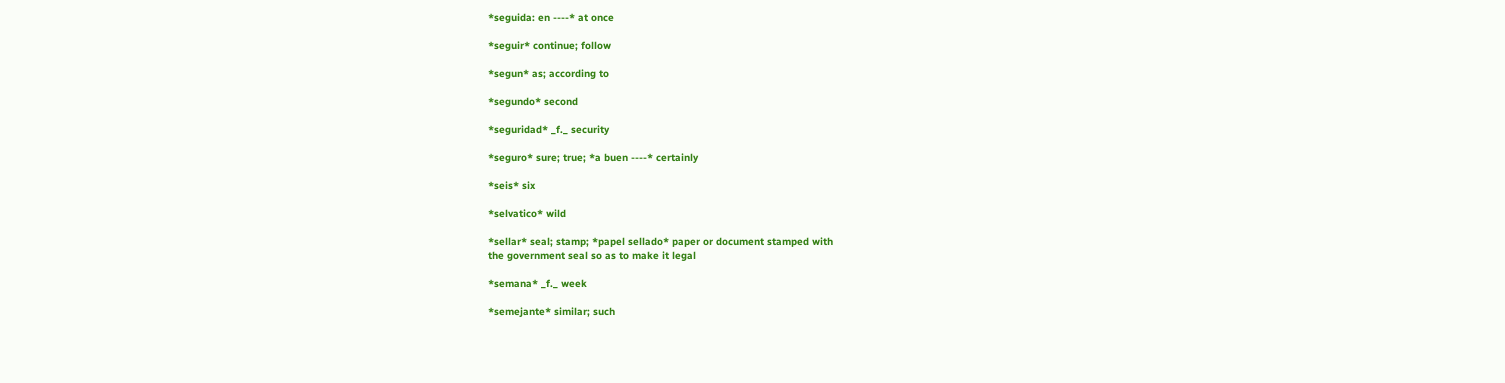*seguida: en ----* at once

*seguir* continue; follow

*segun* as; according to

*segundo* second

*seguridad* _f._ security

*seguro* sure; true; *a buen ----* certainly

*seis* six

*selvatico* wild

*sellar* seal; stamp; *papel sellado* paper or document stamped with
the government seal so as to make it legal

*semana* _f._ week

*semejante* similar; such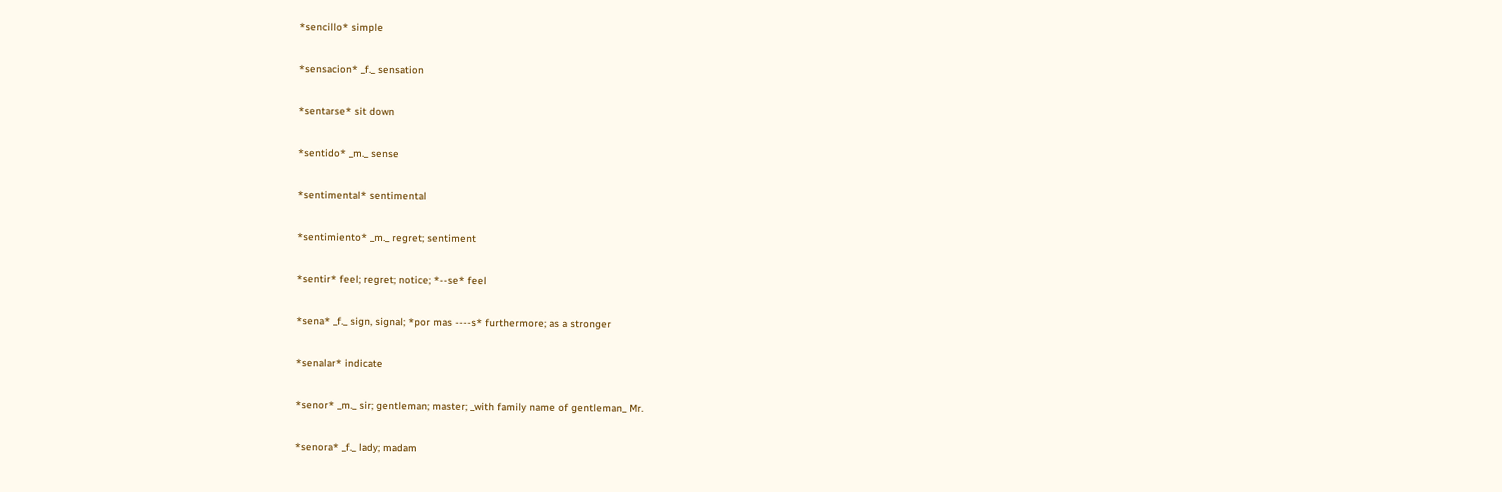*sencillo* simple

*sensacion* _f._ sensation

*sentarse* sit down

*sentido* _m._ sense

*sentimental* sentimental

*sentimiento* _m._ regret; sentiment

*sentir* feel; regret; notice; *--se* feel

*sena* _f._ sign, signal; *por mas ----s* furthermore; as a stronger

*senalar* indicate

*senor* _m._ sir; gentleman; master; _with family name of gentleman_ Mr.

*senora* _f._ lady; madam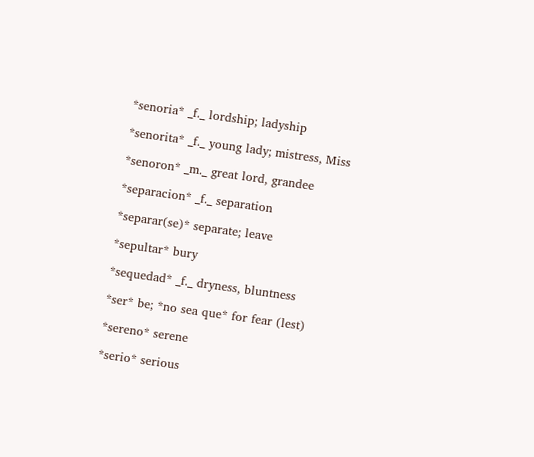*senoria* _f._ lordship; ladyship

*senorita* _f._ young lady; mistress, Miss

*senoron* _m._ great lord, grandee

*separacion* _f._ separation

*separar(se)* separate; leave

*sepultar* bury

*sequedad* _f._ dryness, bluntness

*ser* be; *no sea que* for fear (lest)

*sereno* serene

*serio* serious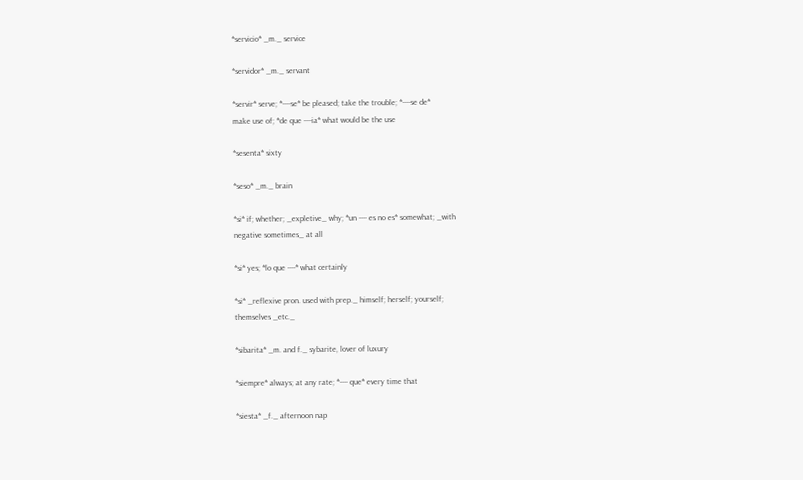*servicio* _m._ service

*servidor* _m._ servant

*servir* serve; *----se* be pleased; take the trouble; *----se de*
make use of; *de que ----ia* what would be the use

*sesenta* sixty

*seso* _m._ brain

*si* if; whether; _expletive_ why; *un ---- es no es* somewhat; _with
negative sometimes_ at all

*si* yes; *lo que ----* what certainly

*si* _reflexive pron. used with prep._ himself; herself; yourself;
themselves _etc._

*sibarita* _m. and f._ sybarite, lover of luxury

*siempre* always; at any rate; *---- que* every time that

*siesta* _f._ afternoon nap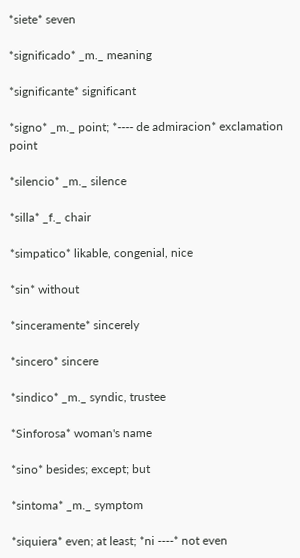*siete* seven

*significado* _m._ meaning

*significante* significant

*signo* _m._ point; *---- de admiracion* exclamation point

*silencio* _m._ silence

*silla* _f._ chair

*simpatico* likable, congenial, nice

*sin* without

*sinceramente* sincerely

*sincero* sincere

*sindico* _m._ syndic, trustee

*Sinforosa* woman's name

*sino* besides; except; but

*sintoma* _m._ symptom

*siquiera* even; at least; *ni ----* not even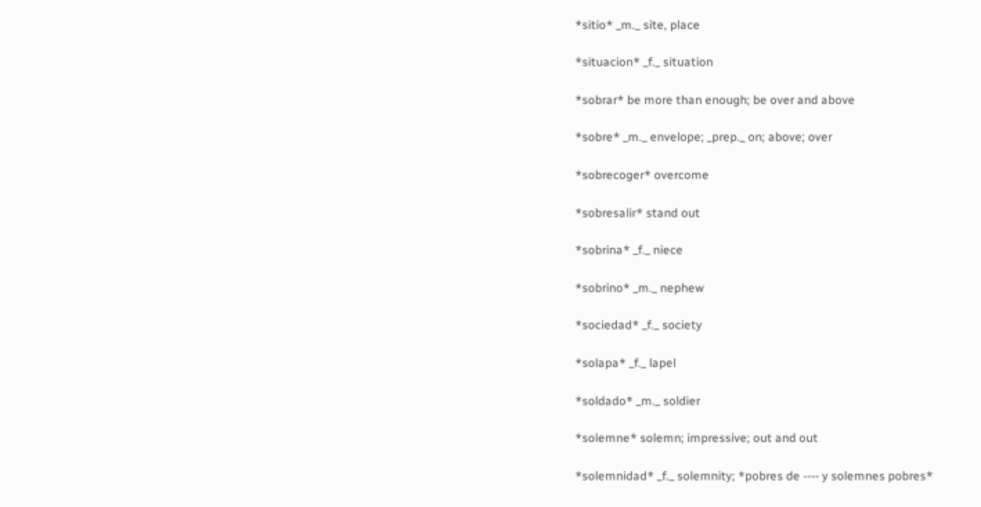*sitio* _m._ site, place

*situacion* _f._ situation

*sobrar* be more than enough; be over and above

*sobre* _m._ envelope; _prep._ on; above; over

*sobrecoger* overcome

*sobresalir* stand out

*sobrina* _f._ niece

*sobrino* _m._ nephew

*sociedad* _f._ society

*solapa* _f._ lapel

*soldado* _m._ soldier

*solemne* solemn; impressive; out and out

*solemnidad* _f._ solemnity; *pobres de ---- y solemnes pobres*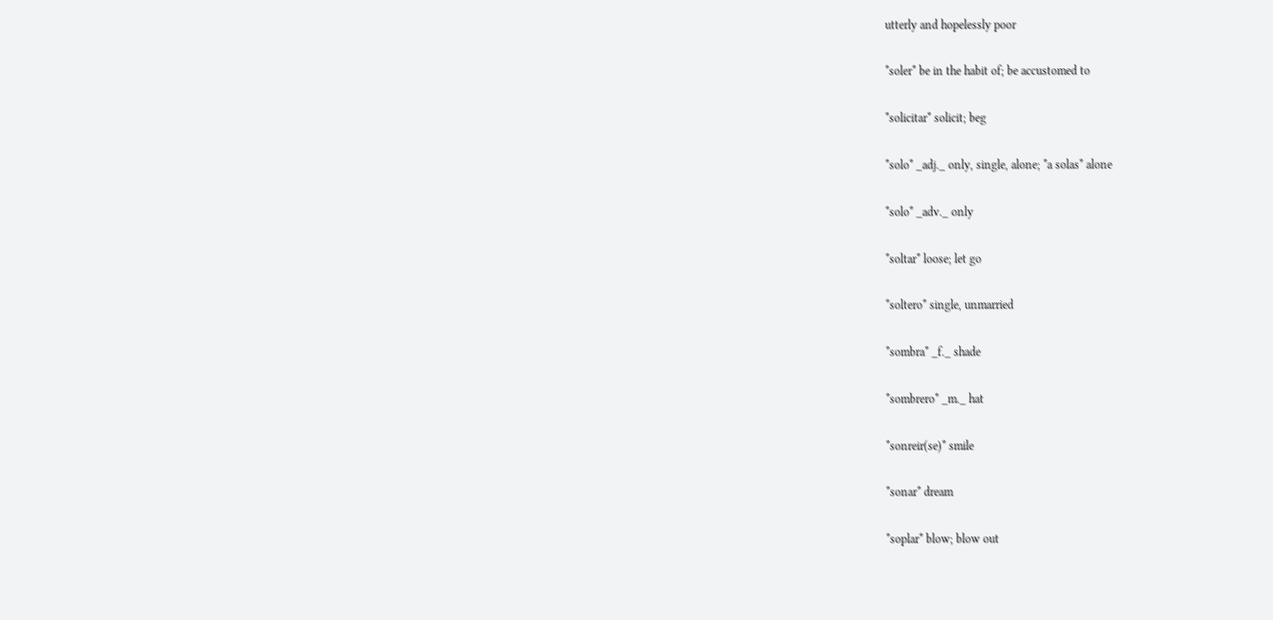utterly and hopelessly poor

*soler* be in the habit of; be accustomed to

*solicitar* solicit; beg

*solo* _adj._ only, single, alone; *a solas* alone

*solo* _adv._ only

*soltar* loose; let go

*soltero* single, unmarried

*sombra* _f._ shade

*sombrero* _m._ hat

*sonreir(se)* smile

*sonar* dream

*soplar* blow; blow out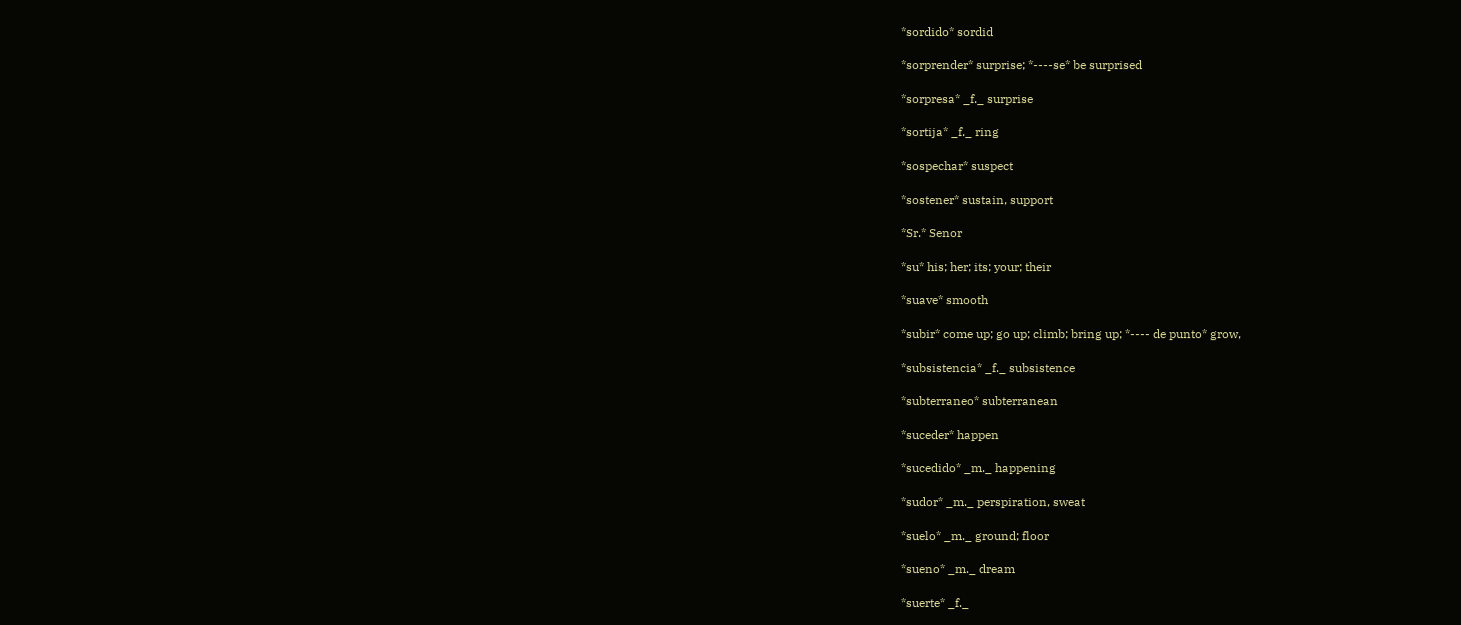*sordido* sordid

*sorprender* surprise; *----se* be surprised

*sorpresa* _f._ surprise

*sortija* _f._ ring

*sospechar* suspect

*sostener* sustain, support

*Sr.* Senor

*su* his; her; its; your; their

*suave* smooth

*subir* come up; go up; climb; bring up; *---- de punto* grow,

*subsistencia* _f._ subsistence

*subterraneo* subterranean

*suceder* happen

*sucedido* _m._ happening

*sudor* _m._ perspiration, sweat

*suelo* _m._ ground; floor

*sueno* _m._ dream

*suerte* _f._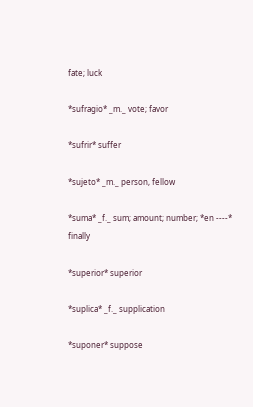fate; luck

*sufragio* _m._ vote; favor

*sufrir* suffer

*sujeto* _m._ person, fellow

*suma* _f._ sum; amount; number; *en ----* finally

*superior* superior

*suplica* _f._ supplication

*suponer* suppose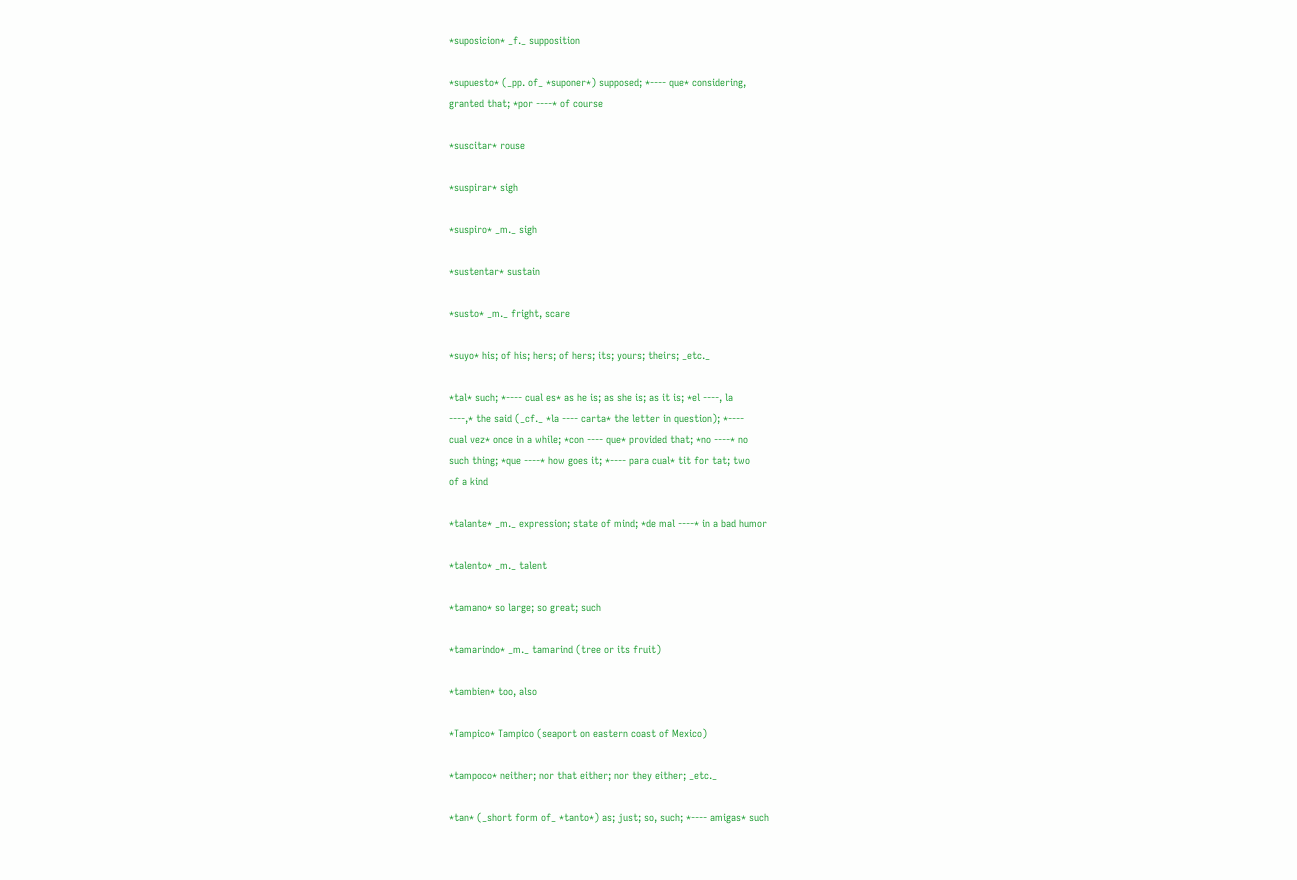*suposicion* _f._ supposition

*supuesto* (_pp. of_ *suponer*) supposed; *---- que* considering,
granted that; *por ----* of course

*suscitar* rouse

*suspirar* sigh

*suspiro* _m._ sigh

*sustentar* sustain

*susto* _m._ fright, scare

*suyo* his; of his; hers; of hers; its; yours; theirs; _etc._

*tal* such; *---- cual es* as he is; as she is; as it is; *el ----, la
----,* the said (_cf._ *la ---- carta* the letter in question); *----
cual vez* once in a while; *con ---- que* provided that; *no ----* no
such thing; *que ----* how goes it; *---- para cual* tit for tat; two
of a kind

*talante* _m._ expression; state of mind; *de mal ----* in a bad humor

*talento* _m._ talent

*tamano* so large; so great; such

*tamarindo* _m._ tamarind (tree or its fruit)

*tambien* too, also

*Tampico* Tampico (seaport on eastern coast of Mexico)

*tampoco* neither; nor that either; nor they either; _etc._

*tan* (_short form of_ *tanto*) as; just; so, such; *---- amigas* such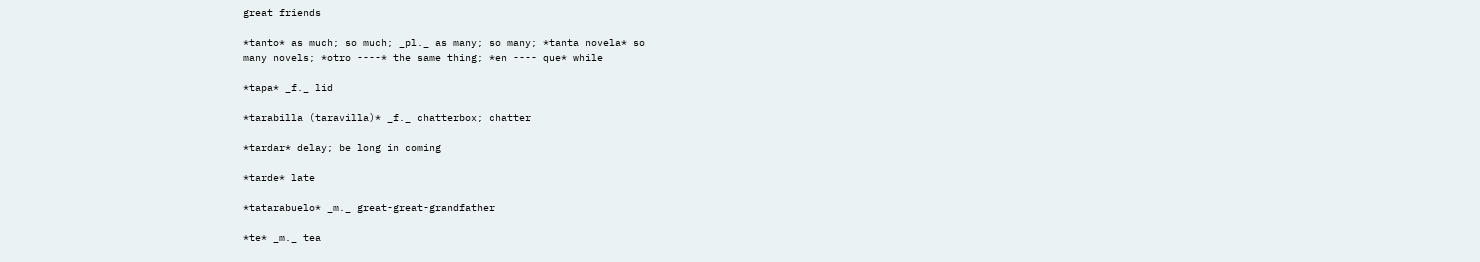great friends

*tanto* as much; so much; _pl._ as many; so many; *tanta novela* so
many novels; *otro ----* the same thing; *en ---- que* while

*tapa* _f._ lid

*tarabilla (taravilla)* _f._ chatterbox; chatter

*tardar* delay; be long in coming

*tarde* late

*tatarabuelo* _m._ great-great-grandfather

*te* _m._ tea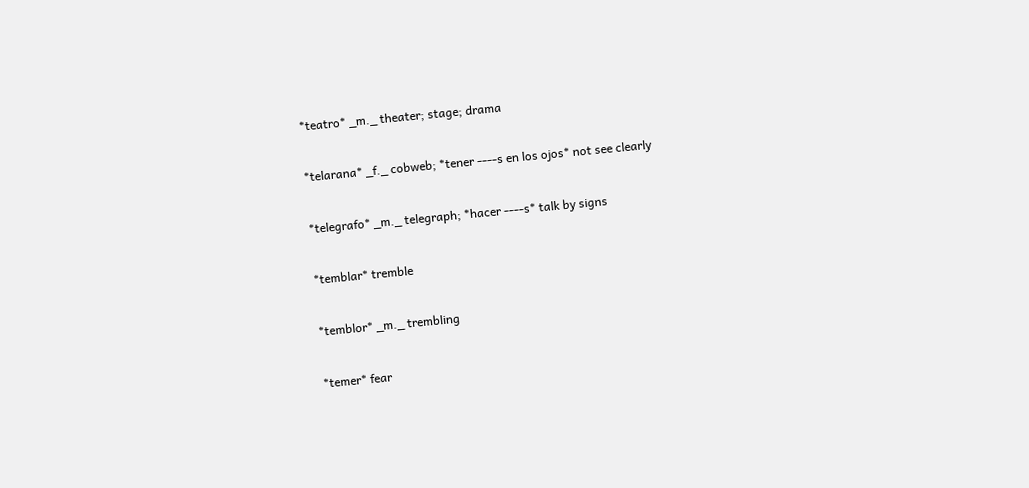*teatro* _m._ theater; stage; drama

*telarana* _f._ cobweb; *tener ----s en los ojos* not see clearly

*telegrafo* _m._ telegraph; *hacer ----s* talk by signs

*temblar* tremble

*temblor* _m._ trembling

*temer* fear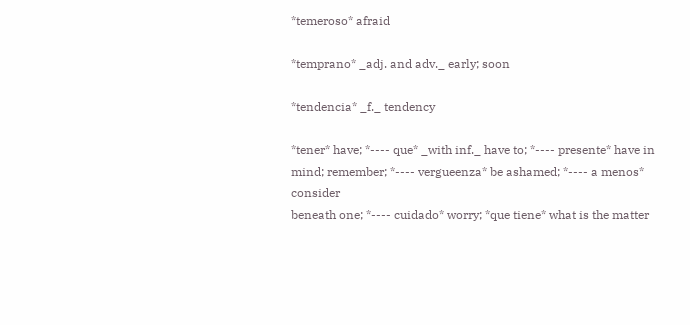*temeroso* afraid

*temprano* _adj. and adv._ early; soon

*tendencia* _f._ tendency

*tener* have; *---- que* _with inf._ have to; *---- presente* have in
mind; remember; *---- vergueenza* be ashamed; *---- a menos* consider
beneath one; *---- cuidado* worry; *que tiene* what is the matter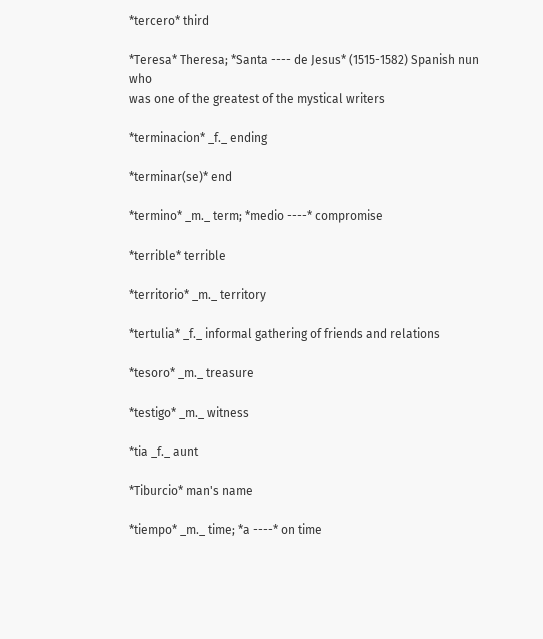*tercero* third

*Teresa* Theresa; *Santa ---- de Jesus* (1515-1582) Spanish nun who
was one of the greatest of the mystical writers

*terminacion* _f._ ending

*terminar(se)* end

*termino* _m._ term; *medio ----* compromise

*terrible* terrible

*territorio* _m._ territory

*tertulia* _f._ informal gathering of friends and relations

*tesoro* _m._ treasure

*testigo* _m._ witness

*tia _f._ aunt

*Tiburcio* man's name

*tiempo* _m._ time; *a ----* on time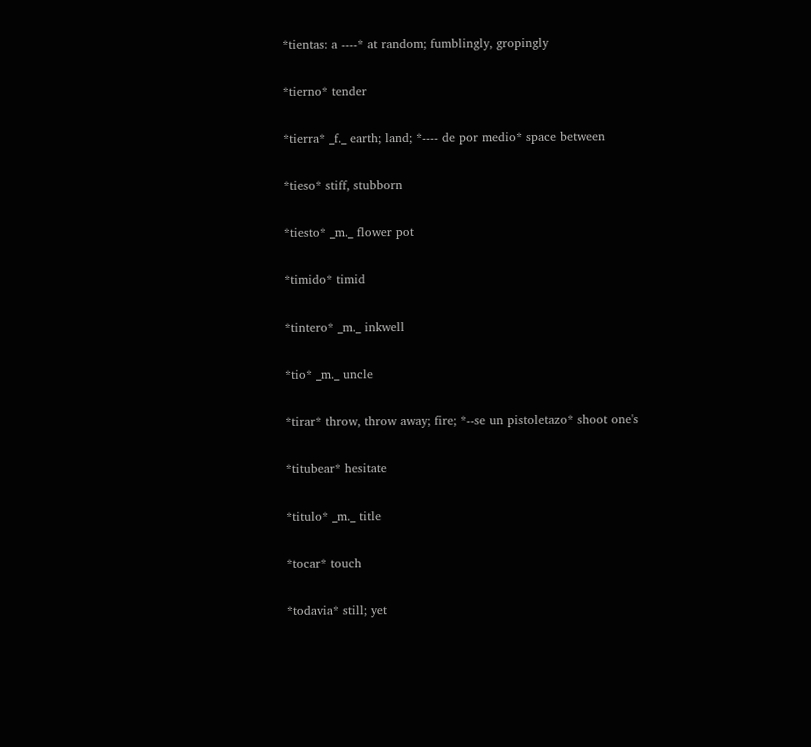*tientas: a ----* at random; fumblingly, gropingly

*tierno* tender

*tierra* _f._ earth; land; *---- de por medio* space between

*tieso* stiff, stubborn

*tiesto* _m._ flower pot

*timido* timid

*tintero* _m._ inkwell

*tio* _m._ uncle

*tirar* throw, throw away; fire; *--se un pistoletazo* shoot one's

*titubear* hesitate

*titulo* _m._ title

*tocar* touch

*todavia* still; yet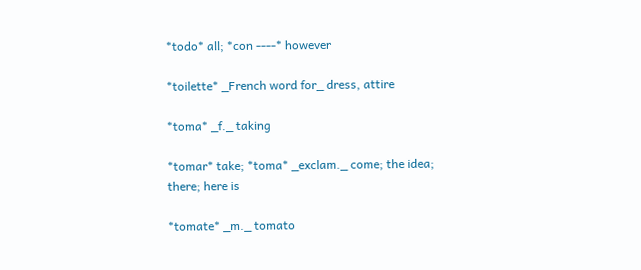*todo* all; *con ----* however

*toilette* _French word for_ dress, attire

*toma* _f._ taking

*tomar* take; *toma* _exclam._ come; the idea; there; here is

*tomate* _m._ tomato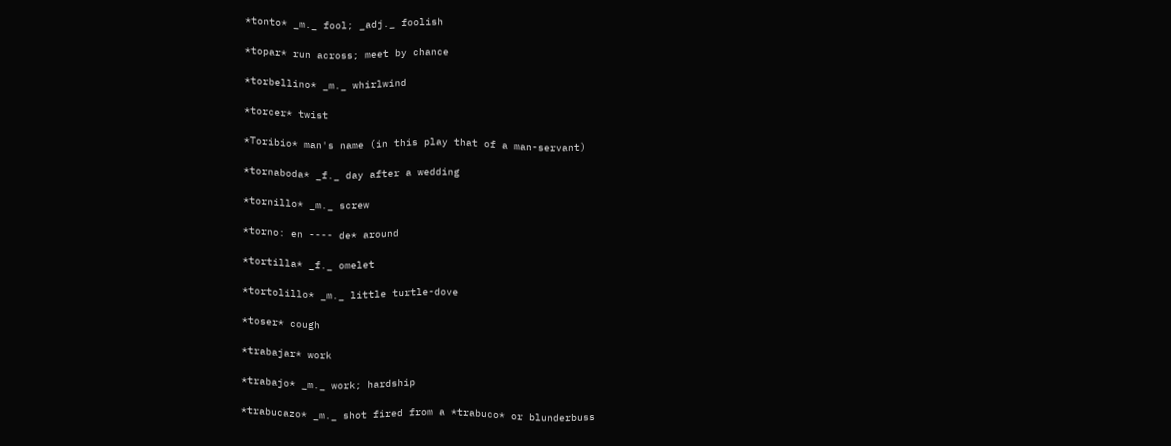*tonto* _m._ fool; _adj._ foolish

*topar* run across; meet by chance

*torbellino* _m._ whirlwind

*torcer* twist

*Toribio* man's name (in this play that of a man-servant)

*tornaboda* _f._ day after a wedding

*tornillo* _m._ screw

*torno: en ---- de* around

*tortilla* _f._ omelet

*tortolillo* _m._ little turtle-dove

*toser* cough

*trabajar* work

*trabajo* _m._ work; hardship

*trabucazo* _m._ shot fired from a *trabuco* or blunderbuss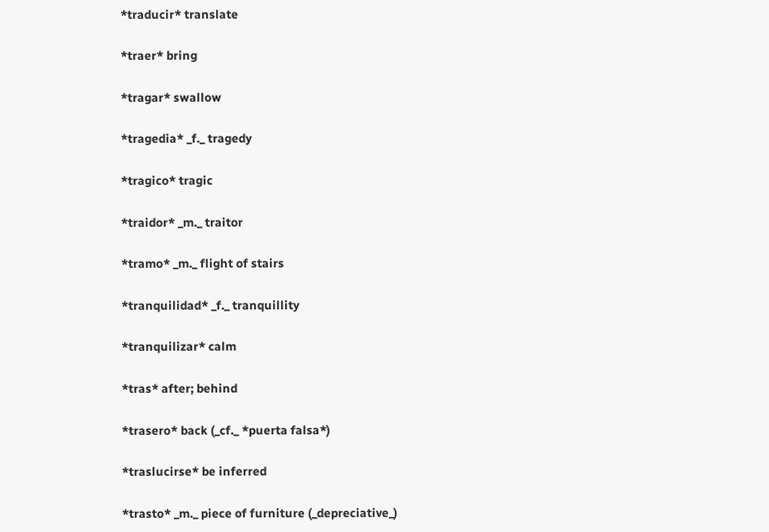*traducir* translate

*traer* bring

*tragar* swallow

*tragedia* _f._ tragedy

*tragico* tragic

*traidor* _m._ traitor

*tramo* _m._ flight of stairs

*tranquilidad* _f._ tranquillity

*tranquilizar* calm

*tras* after; behind

*trasero* back (_cf._ *puerta falsa*)

*traslucirse* be inferred

*trasto* _m._ piece of furniture (_depreciative_)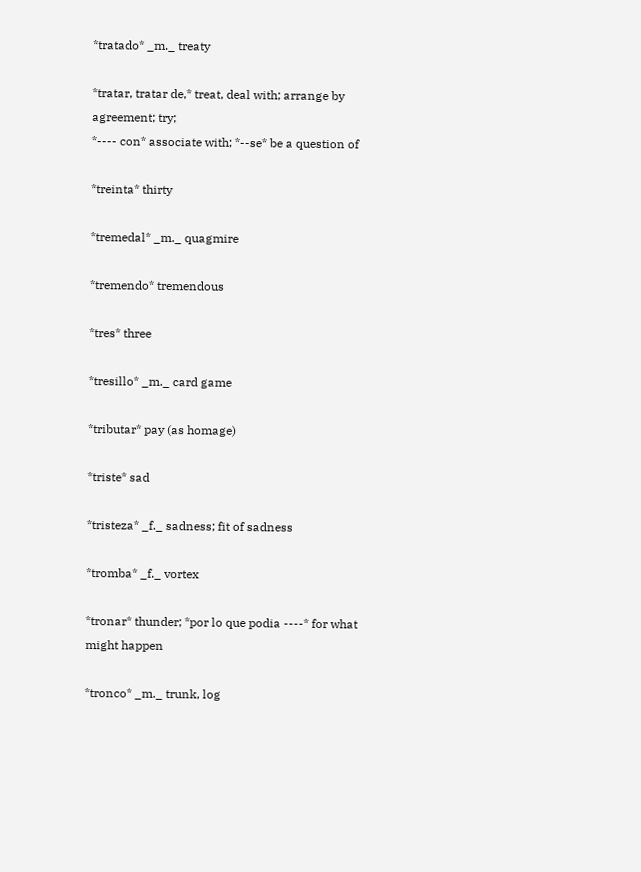*tratado* _m._ treaty

*tratar, tratar de,* treat, deal with; arrange by agreement; try;
*---- con* associate with; *--se* be a question of

*treinta* thirty

*tremedal* _m._ quagmire

*tremendo* tremendous

*tres* three

*tresillo* _m._ card game

*tributar* pay (as homage)

*triste* sad

*tristeza* _f._ sadness; fit of sadness

*tromba* _f._ vortex

*tronar* thunder; *por lo que podia ----* for what might happen

*tronco* _m._ trunk, log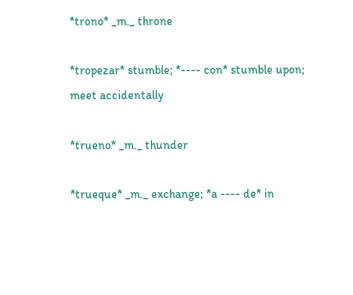*trono* _m._ throne

*tropezar* stumble; *---- con* stumble upon; meet accidentally

*trueno* _m._ thunder

*trueque* _m._ exchange; *a ---- de* in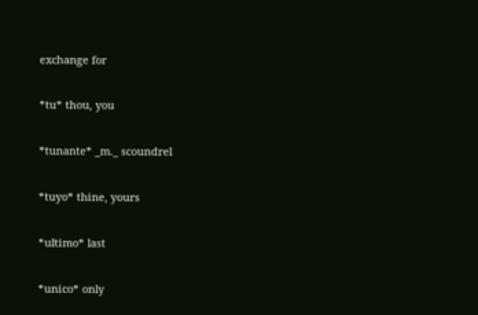exchange for

*tu* thou, you

*tunante* _m._ scoundrel

*tuyo* thine, yours

*ultimo* last

*unico* only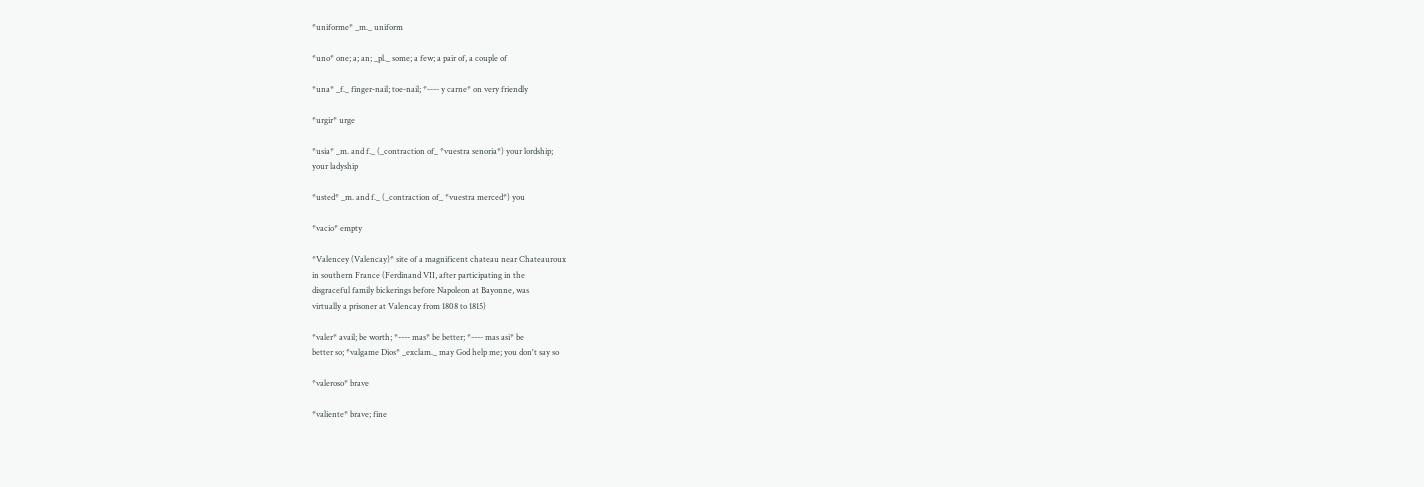*uniforme* _m._ uniform

*uno* one; a; an; _pl._ some; a few; a pair of, a couple of

*una* _f._ finger-nail; toe-nail; *---- y carne* on very friendly

*urgir* urge

*usia* _m. and f._ (_contraction of_ *vuestra senoria*) your lordship;
your ladyship

*usted* _m. and f._ (_contraction of_ *vuestra merced*) you

*vacio* empty

*Valencey (Valencay)* site of a magnificent chateau near Chateauroux
in southern France (Ferdinand VII, after participating in the
disgraceful family bickerings before Napoleon at Bayonne, was
virtually a prisoner at Valencay from 1808 to 1815)

*valer* avail; be worth; *---- mas* be better; *---- mas asi* be
better so; *valgame Dios* _exclam._ may God help me; you don't say so

*valeroso* brave

*valiente* brave; fine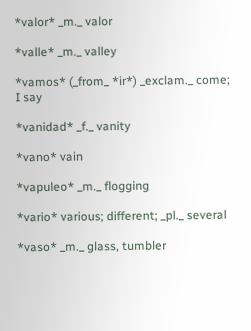*valor* _m._ valor

*valle* _m._ valley

*vamos* (_from_ *ir*) _exclam._ come; I say

*vanidad* _f._ vanity

*vano* vain

*vapuleo* _m._ flogging

*vario* various; different; _pl._ several

*vaso* _m._ glass, tumbler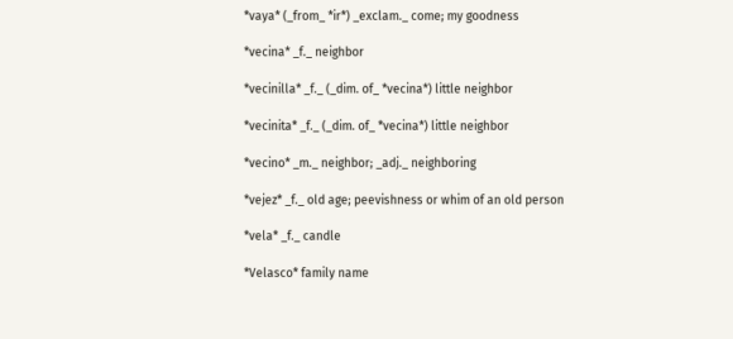*vaya* (_from_ *ir*) _exclam._ come; my goodness

*vecina* _f._ neighbor

*vecinilla* _f._ (_dim. of_ *vecina*) little neighbor

*vecinita* _f._ (_dim. of_ *vecina*) little neighbor

*vecino* _m._ neighbor; _adj._ neighboring

*vejez* _f._ old age; peevishness or whim of an old person

*vela* _f._ candle

*Velasco* family name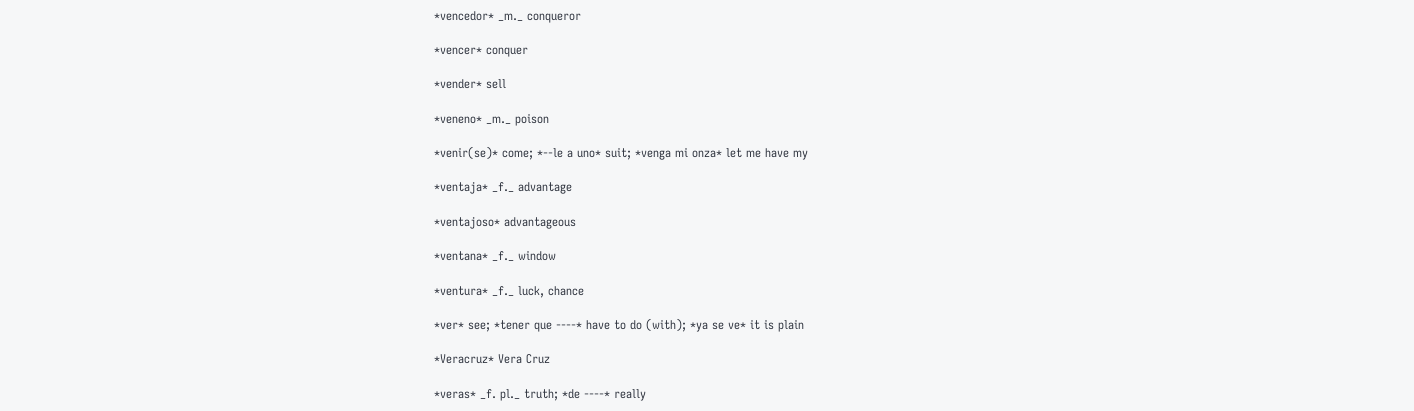*vencedor* _m._ conqueror

*vencer* conquer

*vender* sell

*veneno* _m._ poison

*venir(se)* come; *--le a uno* suit; *venga mi onza* let me have my

*ventaja* _f._ advantage

*ventajoso* advantageous

*ventana* _f._ window

*ventura* _f._ luck, chance

*ver* see; *tener que ----* have to do (with); *ya se ve* it is plain

*Veracruz* Vera Cruz

*veras* _f. pl._ truth; *de ----* really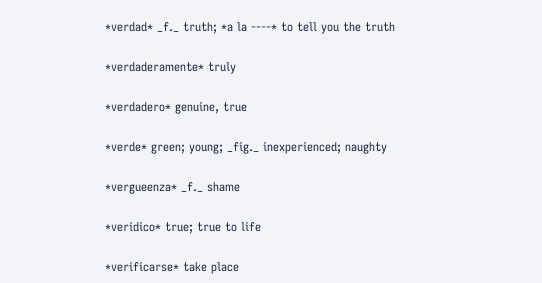*verdad* _f._ truth; *a la ----* to tell you the truth

*verdaderamente* truly

*verdadero* genuine, true

*verde* green; young; _fig._ inexperienced; naughty

*vergueenza* _f._ shame

*veridico* true; true to life

*verificarse* take place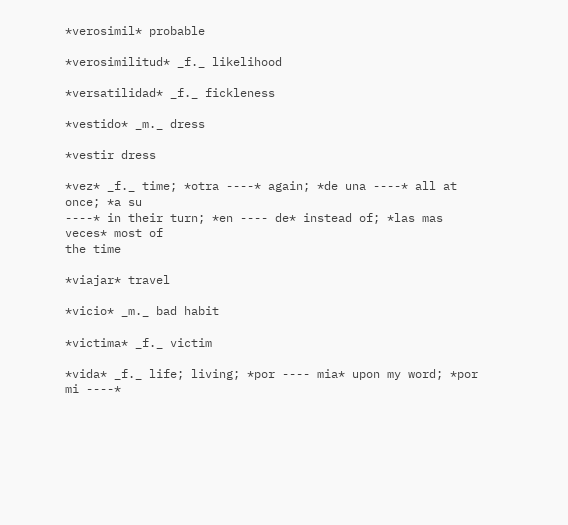*verosimil* probable

*verosimilitud* _f._ likelihood

*versatilidad* _f._ fickleness

*vestido* _m._ dress

*vestir dress

*vez* _f._ time; *otra ----* again; *de una ----* all at once; *a su
----* in their turn; *en ---- de* instead of; *las mas veces* most of
the time

*viajar* travel

*vicio* _m._ bad habit

*victima* _f._ victim

*vida* _f._ life; living; *por ---- mia* upon my word; *por mi ----*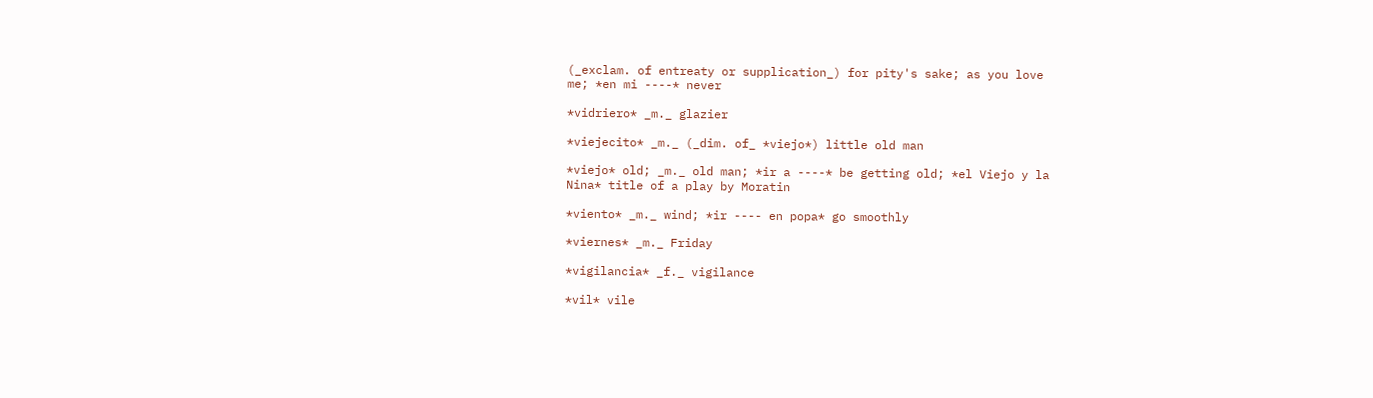(_exclam. of entreaty or supplication_) for pity's sake; as you love
me; *en mi ----* never

*vidriero* _m._ glazier

*viejecito* _m._ (_dim. of_ *viejo*) little old man

*viejo* old; _m._ old man; *ir a ----* be getting old; *el Viejo y la
Nina* title of a play by Moratin

*viento* _m._ wind; *ir ---- en popa* go smoothly

*viernes* _m._ Friday

*vigilancia* _f._ vigilance

*vil* vile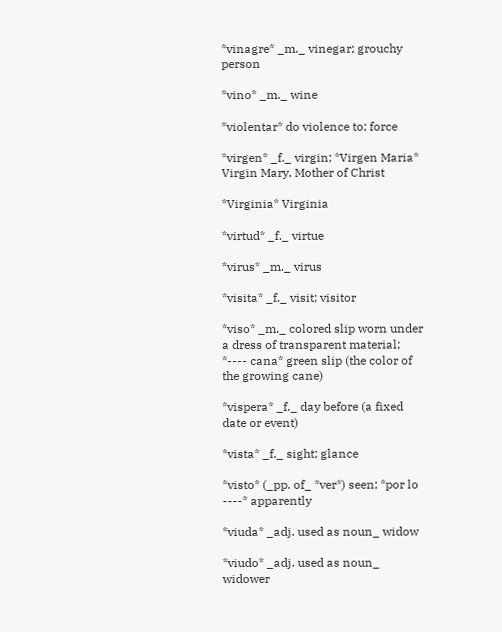*vinagre* _m._ vinegar; grouchy person

*vino* _m._ wine

*violentar* do violence to; force

*virgen* _f._ virgin; *Virgen Maria* Virgin Mary, Mother of Christ

*Virginia* Virginia

*virtud* _f._ virtue

*virus* _m._ virus

*visita* _f._ visit; visitor

*viso* _m._ colored slip worn under a dress of transparent material;
*---- cana* green slip (the color of the growing cane)

*vispera* _f._ day before (a fixed date or event)

*vista* _f._ sight; glance

*visto* (_pp. of_ *ver*) seen; *por lo ----* apparently

*viuda* _adj. used as noun_ widow

*viudo* _adj. used as noun_ widower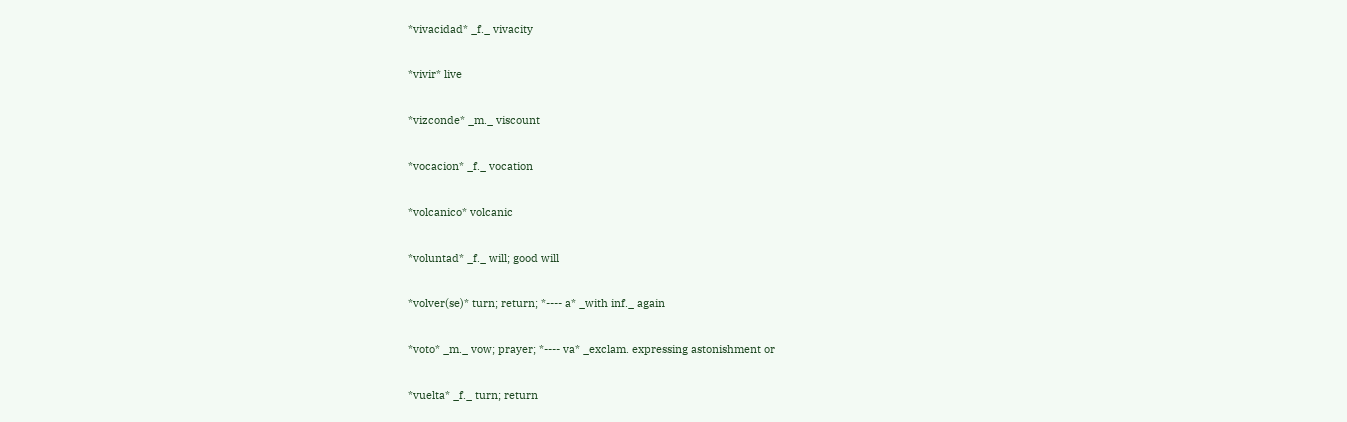*vivacidad* _f._ vivacity

*vivir* live

*vizconde* _m._ viscount

*vocacion* _f._ vocation

*volcanico* volcanic

*voluntad* _f._ will; good will

*volver(se)* turn; return; *---- a* _with inf._ again

*voto* _m._ vow; prayer; *---- va* _exclam. expressing astonishment or

*vuelta* _f._ turn; return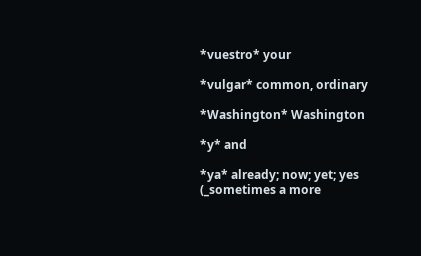*vuestro* your

*vulgar* common, ordinary

*Washington* Washington

*y* and

*ya* already; now; yet; yes (_sometimes a more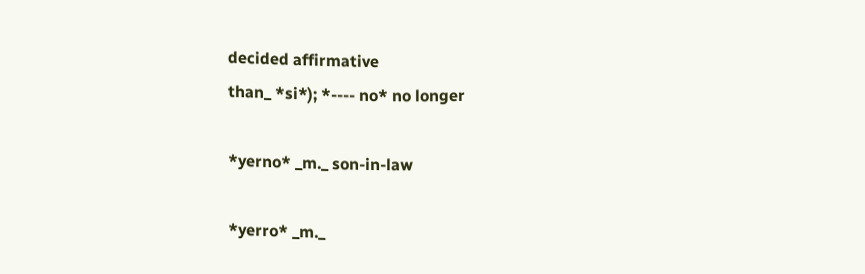decided affirmative
than_ *si*); *---- no* no longer

*yerno* _m._ son-in-law

*yerro* _m._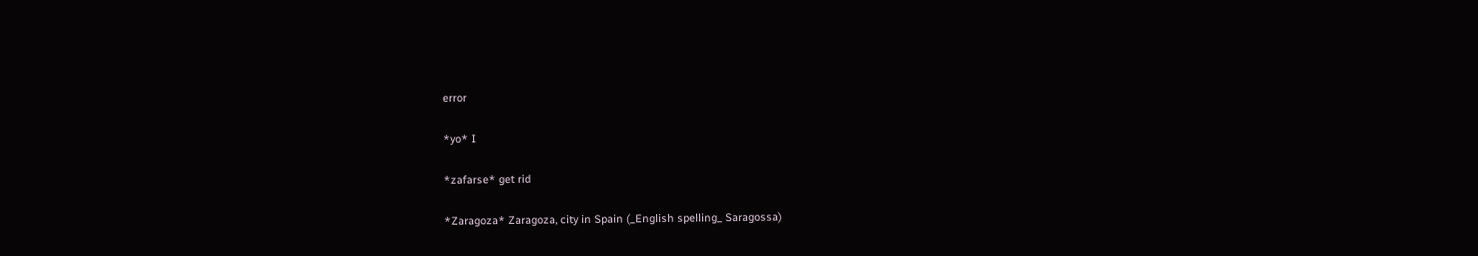error

*yo* I

*zafarse* get rid

*Zaragoza* Zaragoza, city in Spain (_English spelling_ Saragossa)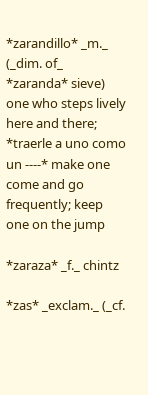*zarandillo* _m._ (_dim. of_ *zaranda* sieve) one who steps lively
here and there; *traerle a uno como un ----* make one come and go
frequently; keep one on the jump

*zaraza* _f._ chintz

*zas* _exclam._ (_cf.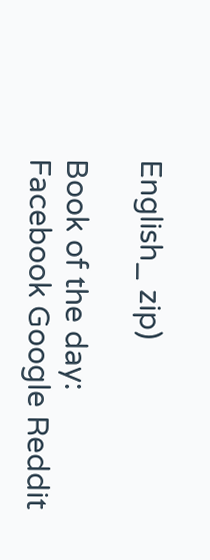English_ zip)

Book of the day:
Facebook Google Reddit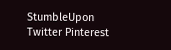StumbleUpon Twitter Pinterest